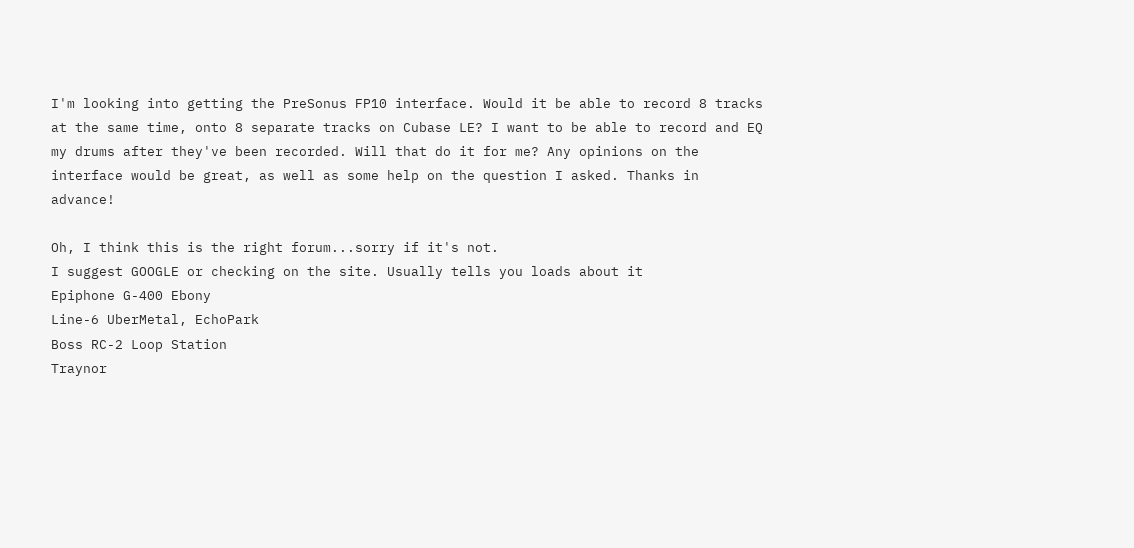I'm looking into getting the PreSonus FP10 interface. Would it be able to record 8 tracks at the same time, onto 8 separate tracks on Cubase LE? I want to be able to record and EQ my drums after they've been recorded. Will that do it for me? Any opinions on the interface would be great, as well as some help on the question I asked. Thanks in advance!

Oh, I think this is the right forum...sorry if it's not.
I suggest GOOGLE or checking on the site. Usually tells you loads about it
Epiphone G-400 Ebony
Line-6 UberMetal, EchoPark
Boss RC-2 Loop Station
Traynor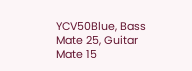YCV50Blue, Bass Mate 25, Guitar Mate 15